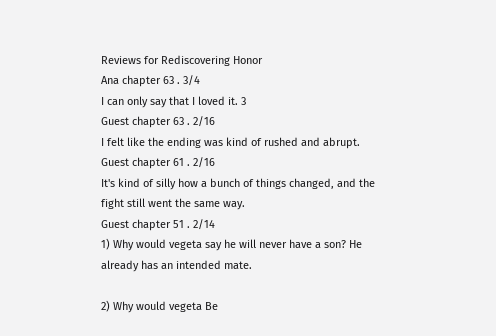Reviews for Rediscovering Honor
Ana chapter 63 . 3/4
I can only say that I loved it. 3
Guest chapter 63 . 2/16
I felt like the ending was kind of rushed and abrupt.
Guest chapter 61 . 2/16
It's kind of silly how a bunch of things changed, and the fight still went the same way.
Guest chapter 51 . 2/14
1) Why would vegeta say he will never have a son? He already has an intended mate.

2) Why would vegeta Be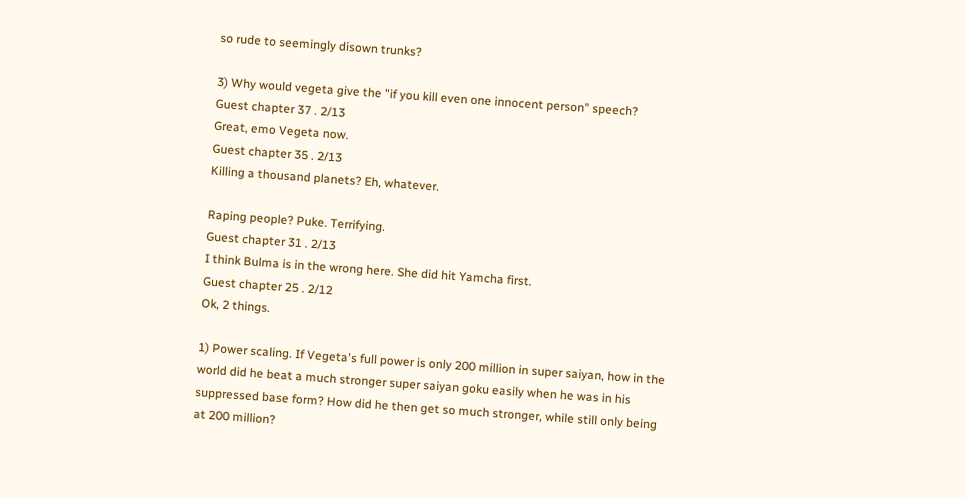so rude to seemingly disown trunks?

3) Why would vegeta give the "if you kill even one innocent person" speech?
Guest chapter 37 . 2/13
Great, emo Vegeta now.
Guest chapter 35 . 2/13
Killing a thousand planets? Eh, whatever.

Raping people? Puke. Terrifying.
Guest chapter 31 . 2/13
I think Bulma is in the wrong here. She did hit Yamcha first.
Guest chapter 25 . 2/12
Ok, 2 things.

1) Power scaling. If Vegeta's full power is only 200 million in super saiyan, how in the world did he beat a much stronger super saiyan goku easily when he was in his suppressed base form? How did he then get so much stronger, while still only being at 200 million?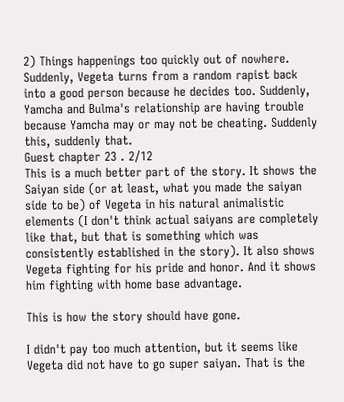2) Things happenings too quickly out of nowhere. Suddenly, Vegeta turns from a random rapist back into a good person because he decides too. Suddenly, Yamcha and Bulma's relationship are having trouble because Yamcha may or may not be cheating. Suddenly this, suddenly that.
Guest chapter 23 . 2/12
This is a much better part of the story. It shows the Saiyan side (or at least, what you made the saiyan side to be) of Vegeta in his natural animalistic elements (I don't think actual saiyans are completely like that, but that is something which was consistently established in the story). It also shows Vegeta fighting for his pride and honor. And it shows him fighting with home base advantage.

This is how the story should have gone.

I didn't pay too much attention, but it seems like Vegeta did not have to go super saiyan. That is the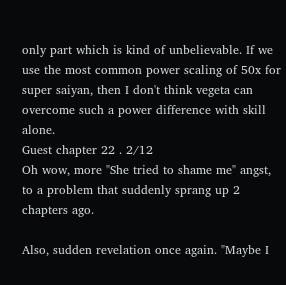only part which is kind of unbelievable. If we use the most common power scaling of 50x for super saiyan, then I don't think vegeta can overcome such a power difference with skill alone.
Guest chapter 22 . 2/12
Oh wow, more "She tried to shame me" angst, to a problem that suddenly sprang up 2 chapters ago.

Also, sudden revelation once again. "Maybe I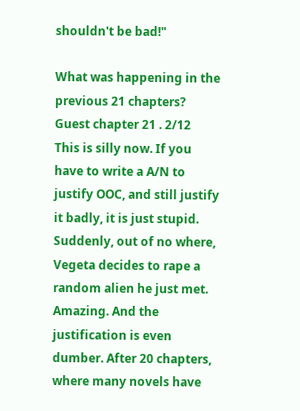shouldn't be bad!"

What was happening in the previous 21 chapters?
Guest chapter 21 . 2/12
This is silly now. If you have to write a A/N to justify OOC, and still justify it badly, it is just stupid. Suddenly, out of no where, Vegeta decides to rape a random alien he just met. Amazing. And the justification is even dumber. After 20 chapters, where many novels have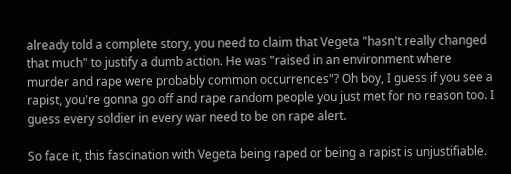already told a complete story, you need to claim that Vegeta "hasn't really changed that much" to justify a dumb action. He was "raised in an environment where murder and rape were probably common occurrences"? Oh boy, I guess if you see a rapist, you're gonna go off and rape random people you just met for no reason too. I guess every soldier in every war need to be on rape alert.

So face it, this fascination with Vegeta being raped or being a rapist is unjustifiable.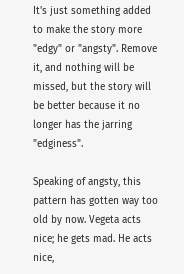It's just something added to make the story more "edgy" or "angsty". Remove it, and nothing will be missed, but the story will be better because it no longer has the jarring "edginess".

Speaking of angsty, this pattern has gotten way too old by now. Vegeta acts nice; he gets mad. He acts nice,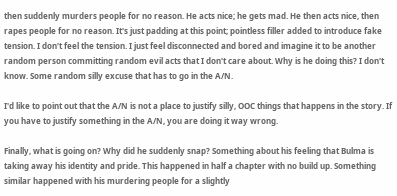then suddenly murders people for no reason. He acts nice; he gets mad. He then acts nice, then rapes people for no reason. It's just padding at this point; pointless filler added to introduce fake tension. I don't feel the tension. I just feel disconnected and bored and imagine it to be another random person committing random evil acts that I don't care about. Why is he doing this? I don't know. Some random silly excuse that has to go in the A/N.

I'd like to point out that the A/N is not a place to justify silly, OOC things that happens in the story. If you have to justify something in the A/N, you are doing it way wrong.

Finally, what is going on? Why did he suddenly snap? Something about his feeling that Bulma is taking away his identity and pride. This happened in half a chapter with no build up. Something similar happened with his murdering people for a slightly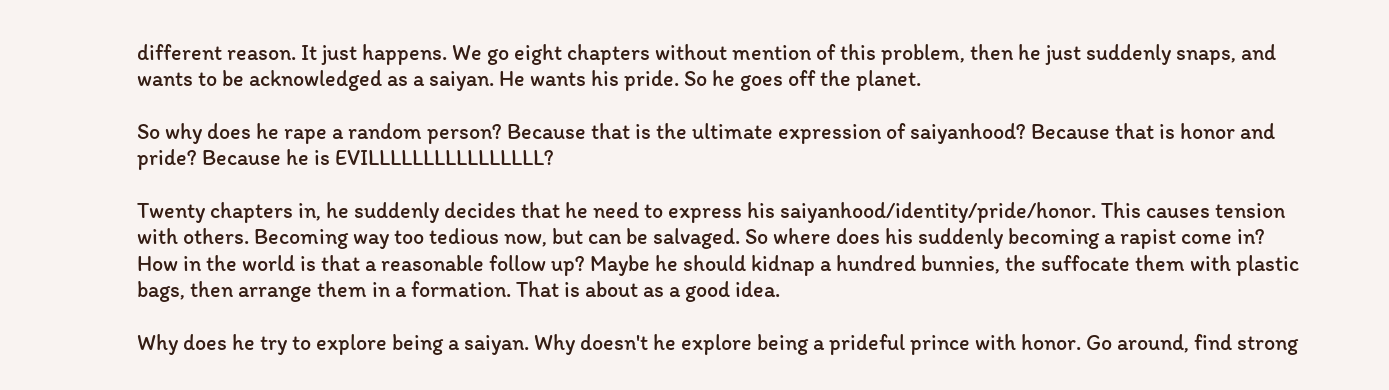different reason. It just happens. We go eight chapters without mention of this problem, then he just suddenly snaps, and wants to be acknowledged as a saiyan. He wants his pride. So he goes off the planet.

So why does he rape a random person? Because that is the ultimate expression of saiyanhood? Because that is honor and pride? Because he is EVILLLLLLLLLLLLLLLL?

Twenty chapters in, he suddenly decides that he need to express his saiyanhood/identity/pride/honor. This causes tension with others. Becoming way too tedious now, but can be salvaged. So where does his suddenly becoming a rapist come in? How in the world is that a reasonable follow up? Maybe he should kidnap a hundred bunnies, the suffocate them with plastic bags, then arrange them in a formation. That is about as a good idea.

Why does he try to explore being a saiyan. Why doesn't he explore being a prideful prince with honor. Go around, find strong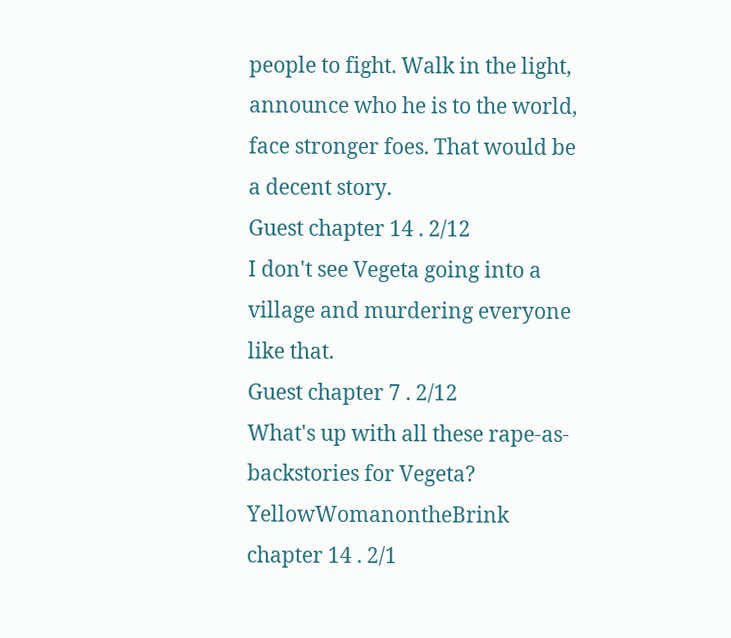people to fight. Walk in the light, announce who he is to the world, face stronger foes. That would be a decent story.
Guest chapter 14 . 2/12
I don't see Vegeta going into a village and murdering everyone like that.
Guest chapter 7 . 2/12
What's up with all these rape-as-backstories for Vegeta?
YellowWomanontheBrink chapter 14 . 2/1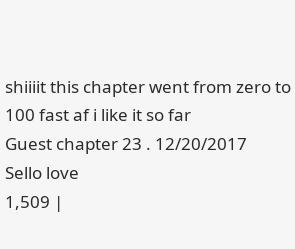shiiiit this chapter went from zero to 100 fast af i like it so far
Guest chapter 23 . 12/20/2017
Sello love
1,509 |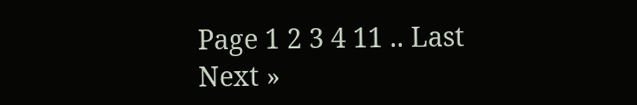Page 1 2 3 4 11 .. Last Next »